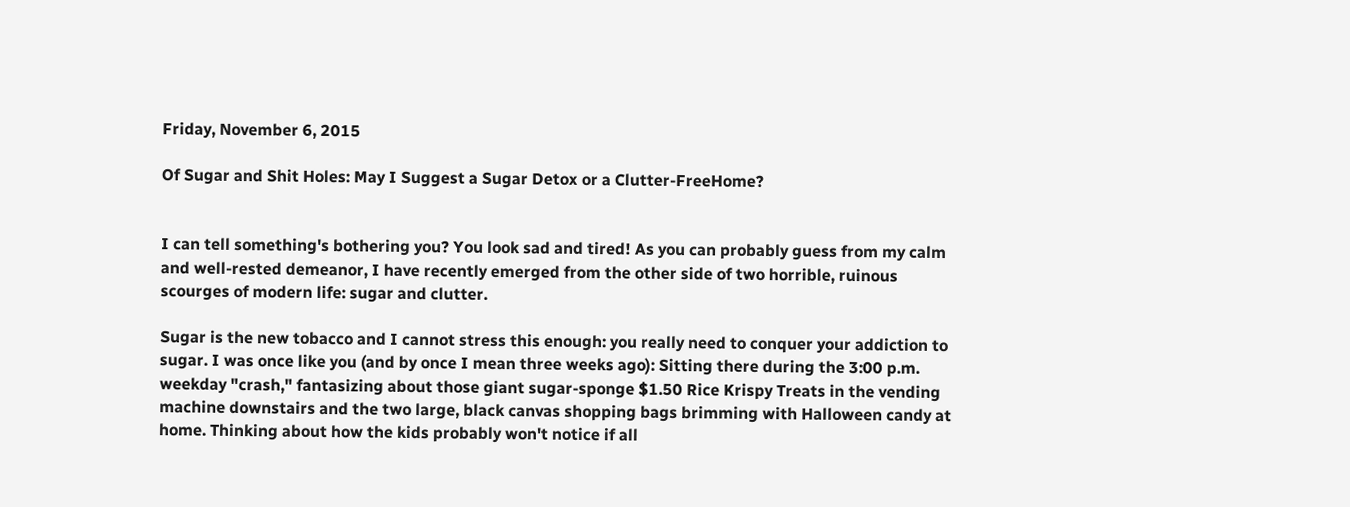Friday, November 6, 2015

Of Sugar and Shit Holes: May I Suggest a Sugar Detox or a Clutter-FreeHome?


I can tell something's bothering you? You look sad and tired! As you can probably guess from my calm and well-rested demeanor, I have recently emerged from the other side of two horrible, ruinous scourges of modern life: sugar and clutter.

Sugar is the new tobacco and I cannot stress this enough: you really need to conquer your addiction to sugar. I was once like you (and by once I mean three weeks ago): Sitting there during the 3:00 p.m. weekday "crash," fantasizing about those giant sugar-sponge $1.50 Rice Krispy Treats in the vending machine downstairs and the two large, black canvas shopping bags brimming with Halloween candy at home. Thinking about how the kids probably won't notice if all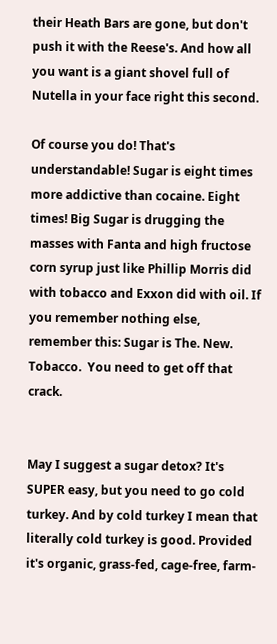their Heath Bars are gone, but don't push it with the Reese's. And how all you want is a giant shovel full of Nutella in your face right this second.

Of course you do! That's understandable! Sugar is eight times more addictive than cocaine. Eight times! Big Sugar is drugging the masses with Fanta and high fructose corn syrup just like Phillip Morris did with tobacco and Exxon did with oil. If you remember nothing else, remember this: Sugar is The. New. Tobacco.  You need to get off that crack.


May I suggest a sugar detox? It's SUPER easy, but you need to go cold turkey. And by cold turkey I mean that literally cold turkey is good. Provided it's organic, grass-fed, cage-free, farm-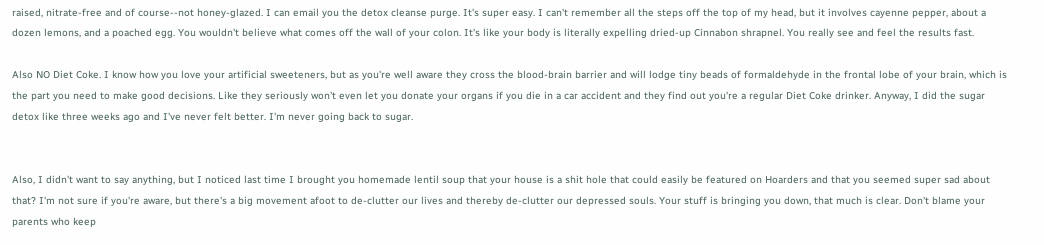raised, nitrate-free and of course--not honey-glazed. I can email you the detox cleanse purge. It's super easy. I can't remember all the steps off the top of my head, but it involves cayenne pepper, about a dozen lemons, and a poached egg. You wouldn't believe what comes off the wall of your colon. It's like your body is literally expelling dried-up Cinnabon shrapnel. You really see and feel the results fast.

Also NO Diet Coke. I know how you love your artificial sweeteners, but as you're well aware they cross the blood-brain barrier and will lodge tiny beads of formaldehyde in the frontal lobe of your brain, which is the part you need to make good decisions. Like they seriously won't even let you donate your organs if you die in a car accident and they find out you're a regular Diet Coke drinker. Anyway, I did the sugar detox like three weeks ago and I've never felt better. I'm never going back to sugar.


Also, I didn't want to say anything, but I noticed last time I brought you homemade lentil soup that your house is a shit hole that could easily be featured on Hoarders and that you seemed super sad about that? I'm not sure if you're aware, but there's a big movement afoot to de-clutter our lives and thereby de-clutter our depressed souls. Your stuff is bringing you down, that much is clear. Don't blame your parents who keep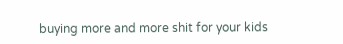buying more and more shit for your kids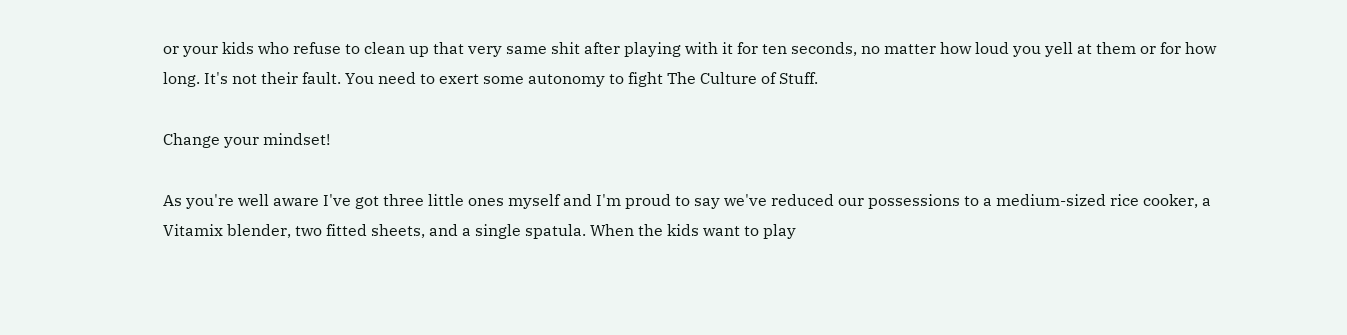or your kids who refuse to clean up that very same shit after playing with it for ten seconds, no matter how loud you yell at them or for how long. It's not their fault. You need to exert some autonomy to fight The Culture of Stuff.

Change your mindset!

As you're well aware I've got three little ones myself and I'm proud to say we've reduced our possessions to a medium-sized rice cooker, a Vitamix blender, two fitted sheets, and a single spatula. When the kids want to play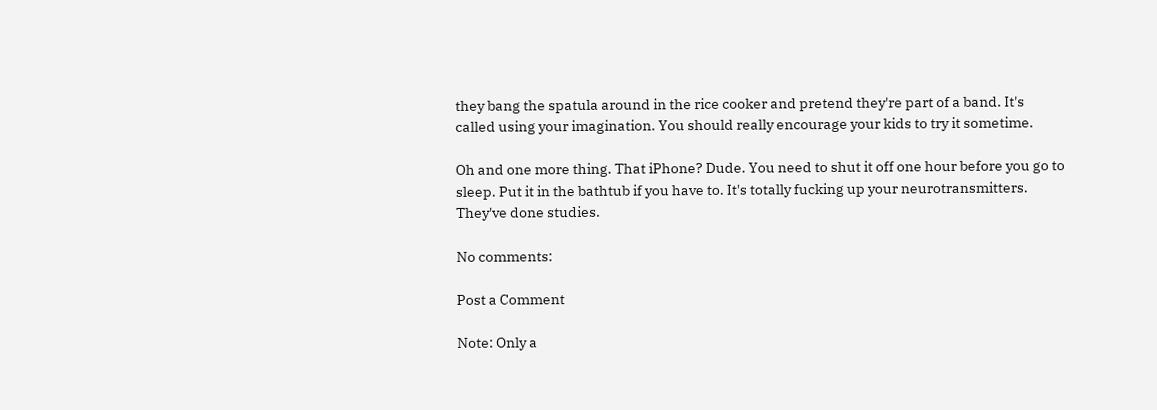they bang the spatula around in the rice cooker and pretend they're part of a band. It's called using your imagination. You should really encourage your kids to try it sometime.

Oh and one more thing. That iPhone? Dude. You need to shut it off one hour before you go to sleep. Put it in the bathtub if you have to. It's totally fucking up your neurotransmitters. They've done studies.

No comments:

Post a Comment

Note: Only a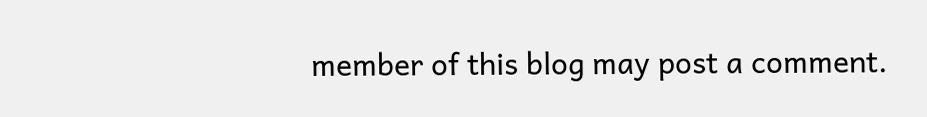member of this blog may post a comment.